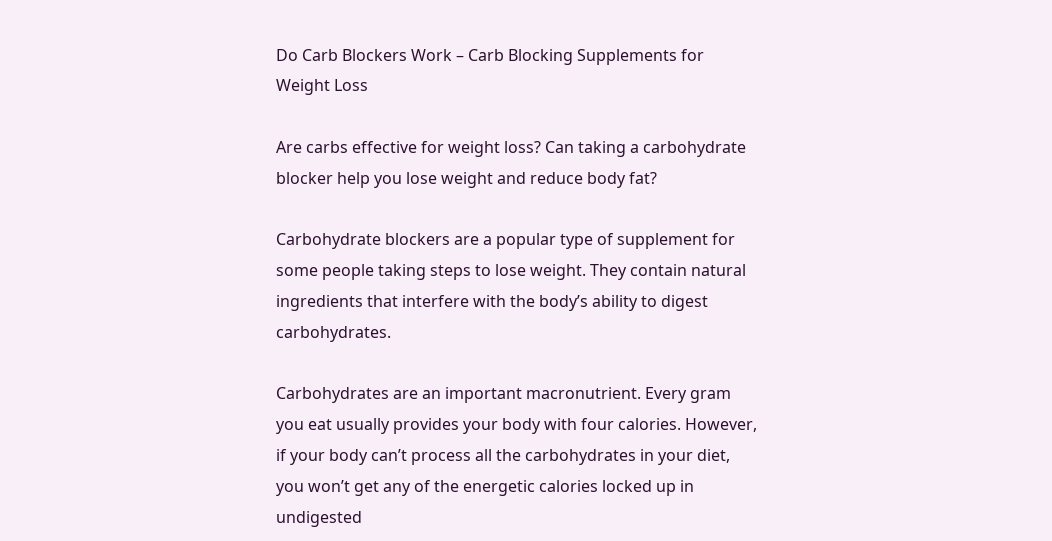Do Carb Blockers Work – Carb Blocking Supplements for Weight Loss

Are carbs effective for weight loss? Can taking a carbohydrate blocker help you lose weight and reduce body fat?

Carbohydrate blockers are a popular type of supplement for some people taking steps to lose weight. They contain natural ingredients that interfere with the body’s ability to digest carbohydrates.

Carbohydrates are an important macronutrient. Every gram you eat usually provides your body with four calories. However, if your body can’t process all the carbohydrates in your diet, you won’t get any of the energetic calories locked up in undigested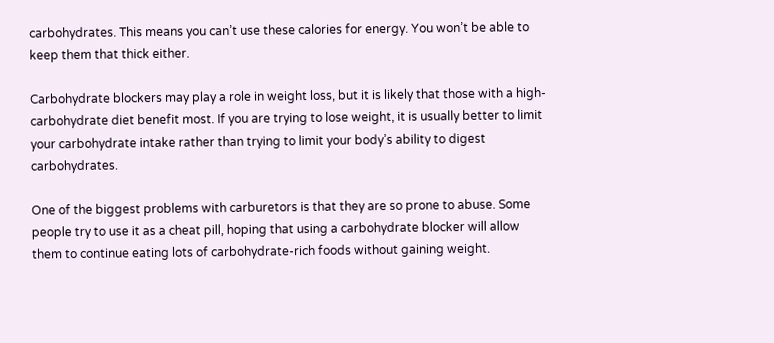carbohydrates. This means you can’t use these calories for energy. You won’t be able to keep them that thick either.

Carbohydrate blockers may play a role in weight loss, but it is likely that those with a high-carbohydrate diet benefit most. If you are trying to lose weight, it is usually better to limit your carbohydrate intake rather than trying to limit your body’s ability to digest carbohydrates.

One of the biggest problems with carburetors is that they are so prone to abuse. Some people try to use it as a cheat pill, hoping that using a carbohydrate blocker will allow them to continue eating lots of carbohydrate-rich foods without gaining weight.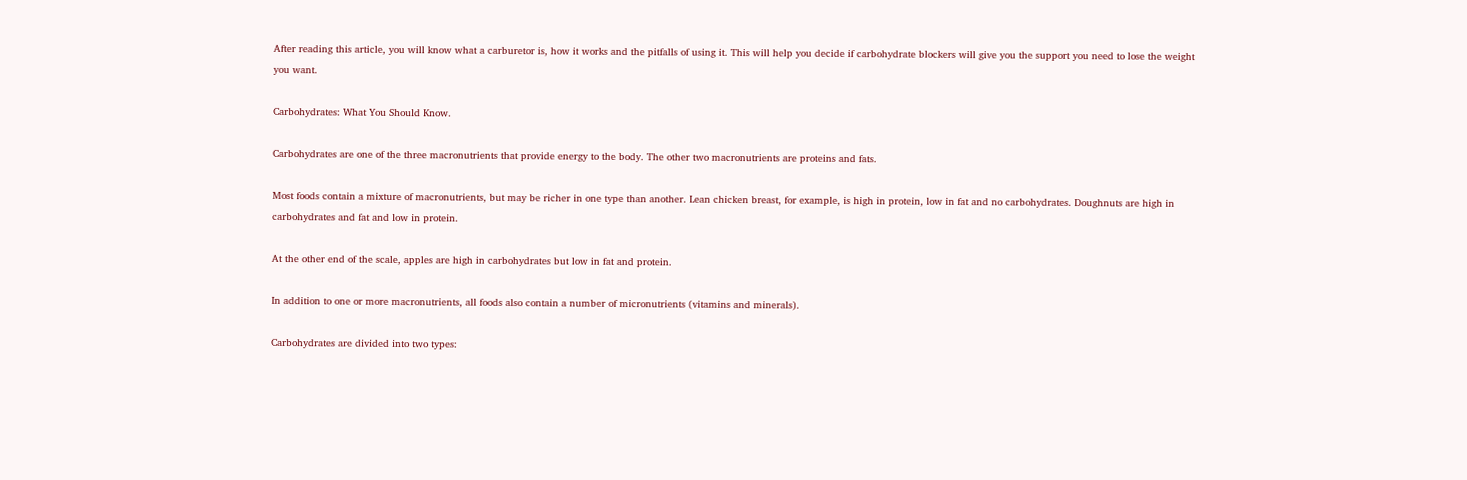After reading this article, you will know what a carburetor is, how it works and the pitfalls of using it. This will help you decide if carbohydrate blockers will give you the support you need to lose the weight you want.

Carbohydrates: What You Should Know.

Carbohydrates are one of the three macronutrients that provide energy to the body. The other two macronutrients are proteins and fats.

Most foods contain a mixture of macronutrients, but may be richer in one type than another. Lean chicken breast, for example, is high in protein, low in fat and no carbohydrates. Doughnuts are high in carbohydrates and fat and low in protein.

At the other end of the scale, apples are high in carbohydrates but low in fat and protein.

In addition to one or more macronutrients, all foods also contain a number of micronutrients (vitamins and minerals).

Carbohydrates are divided into two types: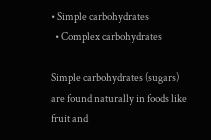• Simple carbohydrates
  • Complex carbohydrates

Simple carbohydrates (sugars) are found naturally in foods like fruit and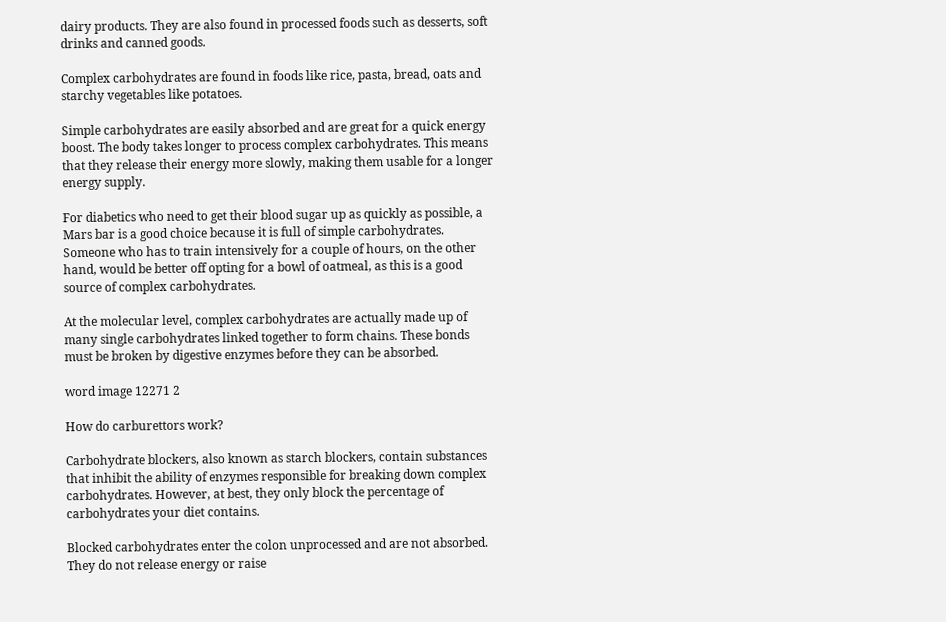dairy products. They are also found in processed foods such as desserts, soft drinks and canned goods.

Complex carbohydrates are found in foods like rice, pasta, bread, oats and starchy vegetables like potatoes.

Simple carbohydrates are easily absorbed and are great for a quick energy boost. The body takes longer to process complex carbohydrates. This means that they release their energy more slowly, making them usable for a longer energy supply.

For diabetics who need to get their blood sugar up as quickly as possible, a Mars bar is a good choice because it is full of simple carbohydrates. Someone who has to train intensively for a couple of hours, on the other hand, would be better off opting for a bowl of oatmeal, as this is a good source of complex carbohydrates.

At the molecular level, complex carbohydrates are actually made up of many single carbohydrates linked together to form chains. These bonds must be broken by digestive enzymes before they can be absorbed.

word image 12271 2

How do carburettors work?

Carbohydrate blockers, also known as starch blockers, contain substances that inhibit the ability of enzymes responsible for breaking down complex carbohydrates. However, at best, they only block the percentage of carbohydrates your diet contains.

Blocked carbohydrates enter the colon unprocessed and are not absorbed. They do not release energy or raise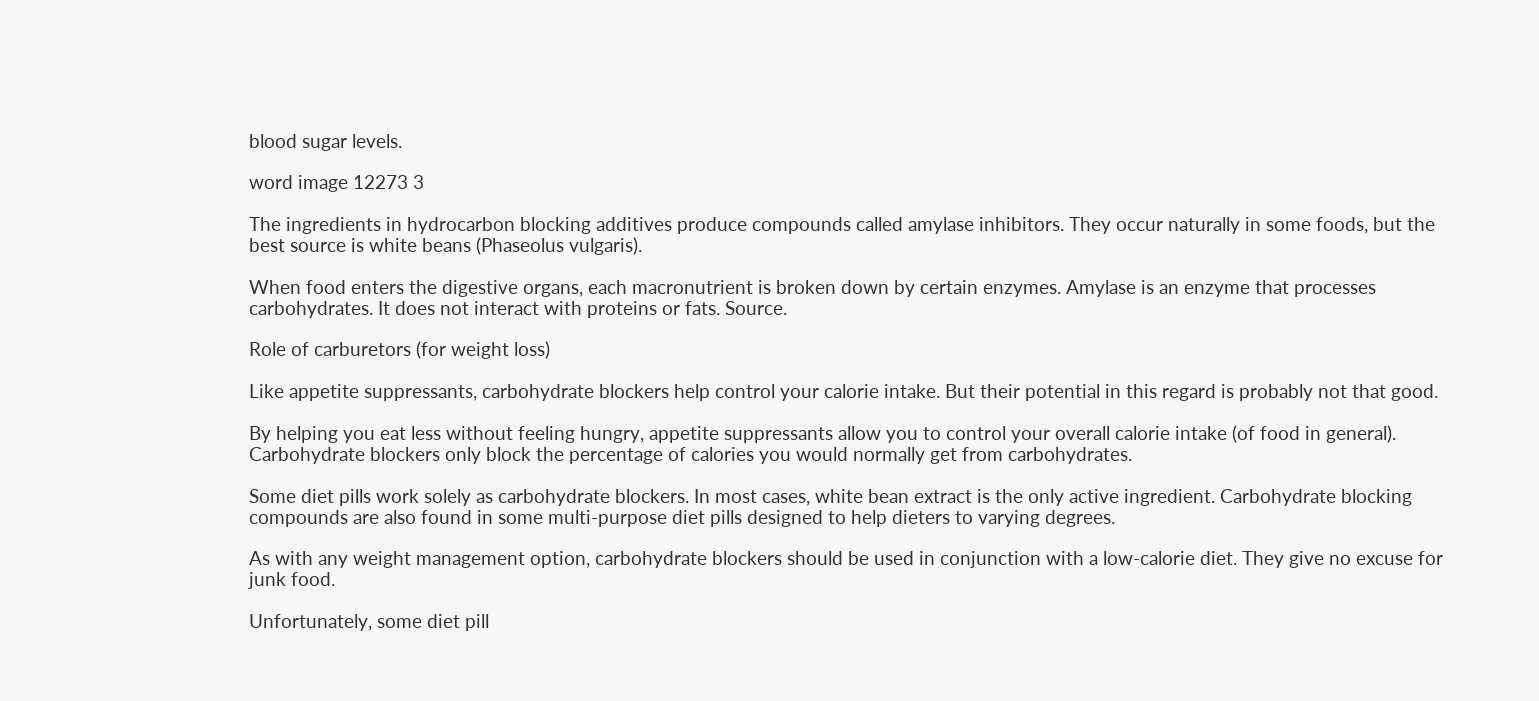blood sugar levels.

word image 12273 3

The ingredients in hydrocarbon blocking additives produce compounds called amylase inhibitors. They occur naturally in some foods, but the best source is white beans (Phaseolus vulgaris).

When food enters the digestive organs, each macronutrient is broken down by certain enzymes. Amylase is an enzyme that processes carbohydrates. It does not interact with proteins or fats. Source.

Role of carburetors (for weight loss)

Like appetite suppressants, carbohydrate blockers help control your calorie intake. But their potential in this regard is probably not that good.

By helping you eat less without feeling hungry, appetite suppressants allow you to control your overall calorie intake (of food in general). Carbohydrate blockers only block the percentage of calories you would normally get from carbohydrates.

Some diet pills work solely as carbohydrate blockers. In most cases, white bean extract is the only active ingredient. Carbohydrate blocking compounds are also found in some multi-purpose diet pills designed to help dieters to varying degrees.

As with any weight management option, carbohydrate blockers should be used in conjunction with a low-calorie diet. They give no excuse for junk food.

Unfortunately, some diet pill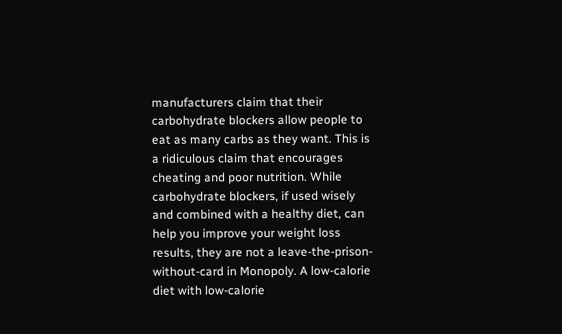manufacturers claim that their carbohydrate blockers allow people to eat as many carbs as they want. This is a ridiculous claim that encourages cheating and poor nutrition. While carbohydrate blockers, if used wisely and combined with a healthy diet, can help you improve your weight loss results, they are not a leave-the-prison-without-card in Monopoly. A low-calorie diet with low-calorie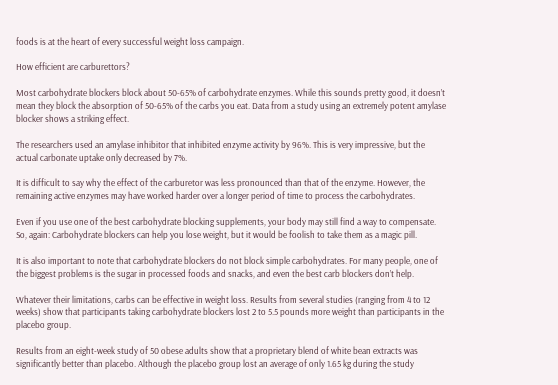foods is at the heart of every successful weight loss campaign.

How efficient are carburettors?

Most carbohydrate blockers block about 50-65% of carbohydrate enzymes. While this sounds pretty good, it doesn’t mean they block the absorption of 50-65% of the carbs you eat. Data from a study using an extremely potent amylase blocker shows a striking effect.

The researchers used an amylase inhibitor that inhibited enzyme activity by 96%. This is very impressive, but the actual carbonate uptake only decreased by 7%.

It is difficult to say why the effect of the carburetor was less pronounced than that of the enzyme. However, the remaining active enzymes may have worked harder over a longer period of time to process the carbohydrates.

Even if you use one of the best carbohydrate blocking supplements, your body may still find a way to compensate. So, again: Carbohydrate blockers can help you lose weight, but it would be foolish to take them as a magic pill.

It is also important to note that carbohydrate blockers do not block simple carbohydrates. For many people, one of the biggest problems is the sugar in processed foods and snacks, and even the best carb blockers don’t help.

Whatever their limitations, carbs can be effective in weight loss. Results from several studies (ranging from 4 to 12 weeks) show that participants taking carbohydrate blockers lost 2 to 5.5 pounds more weight than participants in the placebo group.

Results from an eight-week study of 50 obese adults show that a proprietary blend of white bean extracts was significantly better than placebo. Although the placebo group lost an average of only 1.65 kg during the study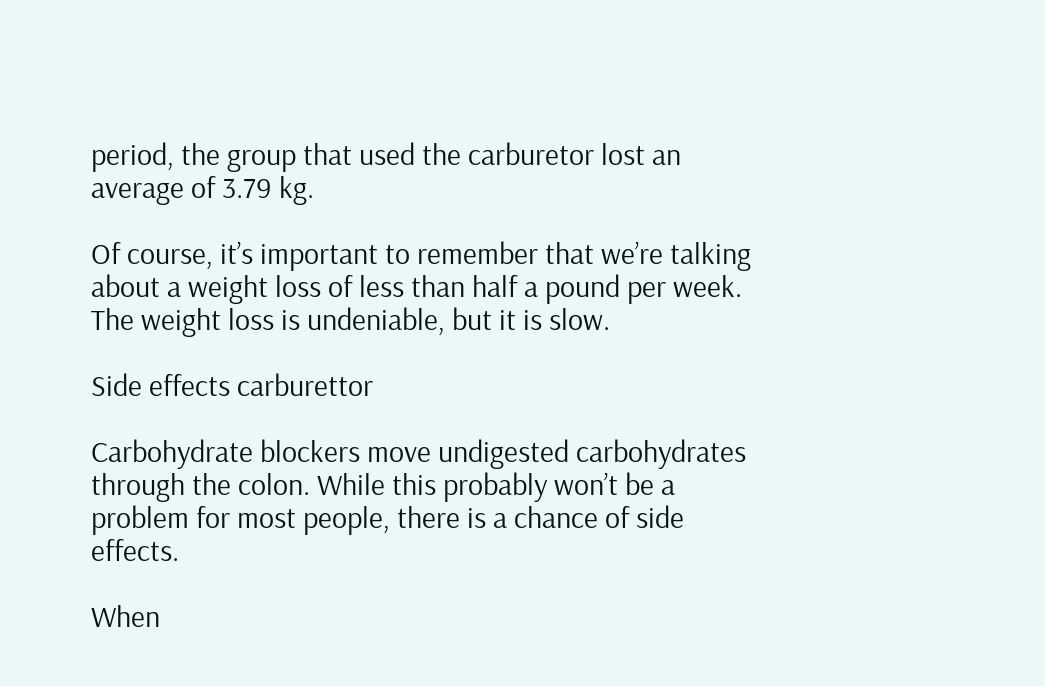period, the group that used the carburetor lost an average of 3.79 kg.

Of course, it’s important to remember that we’re talking about a weight loss of less than half a pound per week. The weight loss is undeniable, but it is slow.

Side effects carburettor

Carbohydrate blockers move undigested carbohydrates through the colon. While this probably won’t be a problem for most people, there is a chance of side effects.

When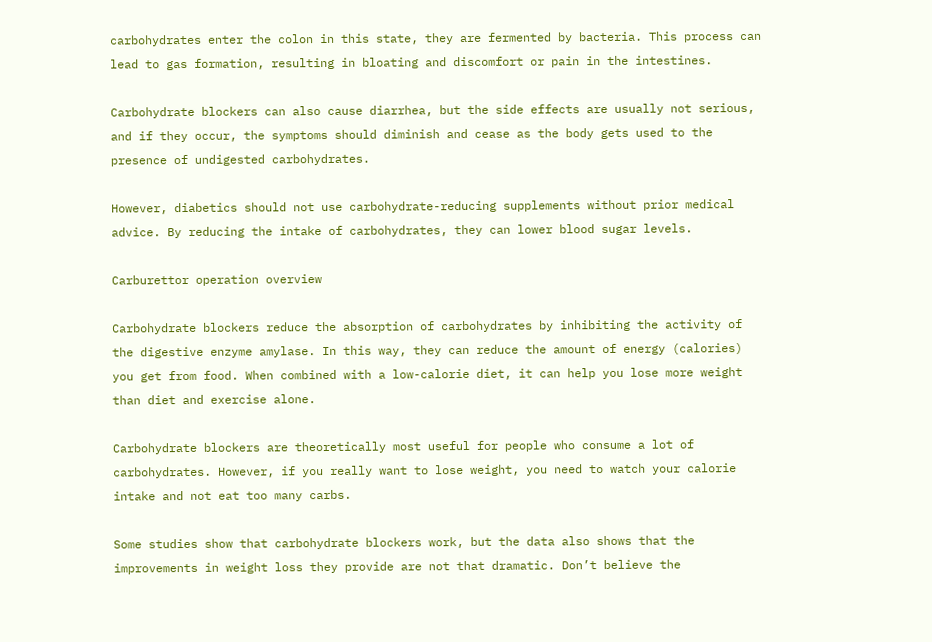carbohydrates enter the colon in this state, they are fermented by bacteria. This process can lead to gas formation, resulting in bloating and discomfort or pain in the intestines.

Carbohydrate blockers can also cause diarrhea, but the side effects are usually not serious, and if they occur, the symptoms should diminish and cease as the body gets used to the presence of undigested carbohydrates.

However, diabetics should not use carbohydrate-reducing supplements without prior medical advice. By reducing the intake of carbohydrates, they can lower blood sugar levels.

Carburettor operation overview

Carbohydrate blockers reduce the absorption of carbohydrates by inhibiting the activity of the digestive enzyme amylase. In this way, they can reduce the amount of energy (calories) you get from food. When combined with a low-calorie diet, it can help you lose more weight than diet and exercise alone.

Carbohydrate blockers are theoretically most useful for people who consume a lot of carbohydrates. However, if you really want to lose weight, you need to watch your calorie intake and not eat too many carbs.

Some studies show that carbohydrate blockers work, but the data also shows that the improvements in weight loss they provide are not that dramatic. Don’t believe the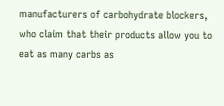manufacturers of carbohydrate blockers, who claim that their products allow you to eat as many carbs as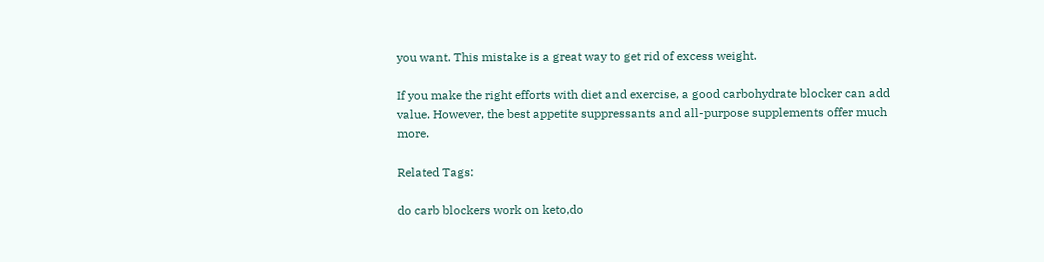you want. This mistake is a great way to get rid of excess weight.

If you make the right efforts with diet and exercise, a good carbohydrate blocker can add value. However, the best appetite suppressants and all-purpose supplements offer much more.

Related Tags:

do carb blockers work on keto,do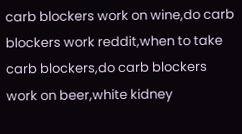carb blockers work on wine,do carb blockers work reddit,when to take carb blockers,do carb blockers work on beer,white kidney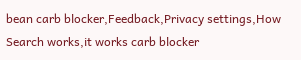bean carb blocker,Feedback,Privacy settings,How Search works,it works carb blocker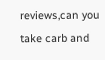reviews,can you take carb and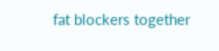fat blockers together